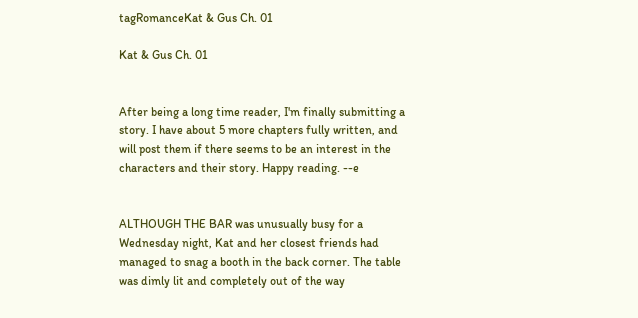tagRomanceKat & Gus Ch. 01

Kat & Gus Ch. 01


After being a long time reader, I'm finally submitting a story. I have about 5 more chapters fully written, and will post them if there seems to be an interest in the characters and their story. Happy reading. --e


ALTHOUGH THE BAR was unusually busy for a Wednesday night, Kat and her closest friends had managed to snag a booth in the back corner. The table was dimly lit and completely out of the way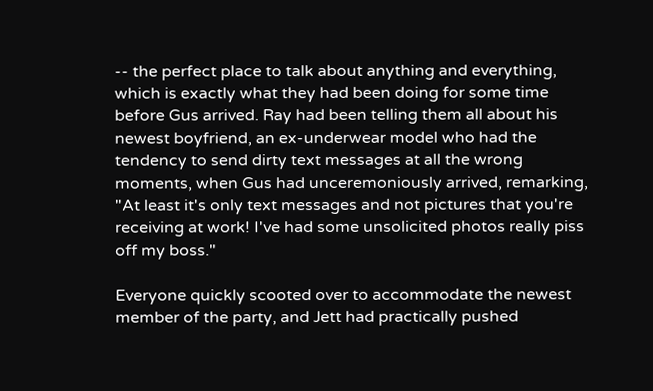-- the perfect place to talk about anything and everything, which is exactly what they had been doing for some time before Gus arrived. Ray had been telling them all about his newest boyfriend, an ex-underwear model who had the tendency to send dirty text messages at all the wrong moments, when Gus had unceremoniously arrived, remarking, "At least it's only text messages and not pictures that you're receiving at work! I've had some unsolicited photos really piss off my boss."

Everyone quickly scooted over to accommodate the newest member of the party, and Jett had practically pushed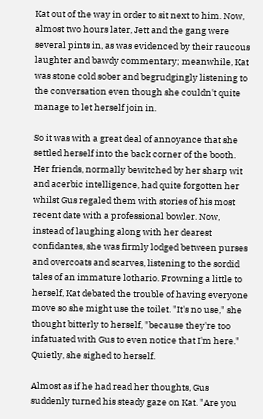Kat out of the way in order to sit next to him. Now, almost two hours later, Jett and the gang were several pints in, as was evidenced by their raucous laughter and bawdy commentary; meanwhile, Kat was stone cold sober and begrudgingly listening to the conversation even though she couldn't quite manage to let herself join in.

So it was with a great deal of annoyance that she settled herself into the back corner of the booth. Her friends, normally bewitched by her sharp wit and acerbic intelligence, had quite forgotten her whilst Gus regaled them with stories of his most recent date with a professional bowler. Now, instead of laughing along with her dearest confidantes, she was firmly lodged between purses and overcoats and scarves, listening to the sordid tales of an immature lothario. Frowning a little to herself, Kat debated the trouble of having everyone move so she might use the toilet. "It's no use," she thought bitterly to herself, "because they're too infatuated with Gus to even notice that I'm here." Quietly, she sighed to herself.

Almost as if he had read her thoughts, Gus suddenly turned his steady gaze on Kat. "Are you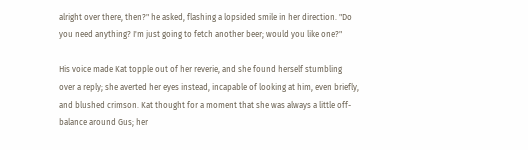alright over there, then?" he asked, flashing a lopsided smile in her direction. "Do you need anything? I'm just going to fetch another beer; would you like one?"

His voice made Kat topple out of her reverie, and she found herself stumbling over a reply; she averted her eyes instead, incapable of looking at him, even briefly, and blushed crimson. Kat thought for a moment that she was always a little off-balance around Gus; her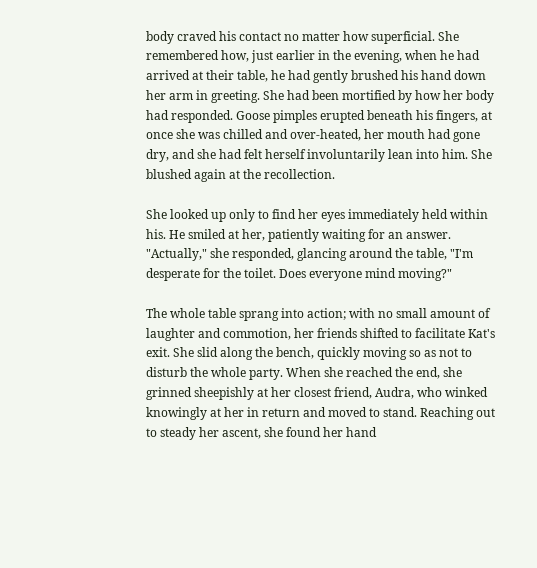body craved his contact no matter how superficial. She remembered how, just earlier in the evening, when he had arrived at their table, he had gently brushed his hand down her arm in greeting. She had been mortified by how her body had responded. Goose pimples erupted beneath his fingers, at once she was chilled and over-heated, her mouth had gone dry, and she had felt herself involuntarily lean into him. She blushed again at the recollection.

She looked up only to find her eyes immediately held within his. He smiled at her, patiently waiting for an answer. "Actually," she responded, glancing around the table, "I'm desperate for the toilet. Does everyone mind moving?"

The whole table sprang into action; with no small amount of laughter and commotion, her friends shifted to facilitate Kat's exit. She slid along the bench, quickly moving so as not to disturb the whole party. When she reached the end, she grinned sheepishly at her closest friend, Audra, who winked knowingly at her in return and moved to stand. Reaching out to steady her ascent, she found her hand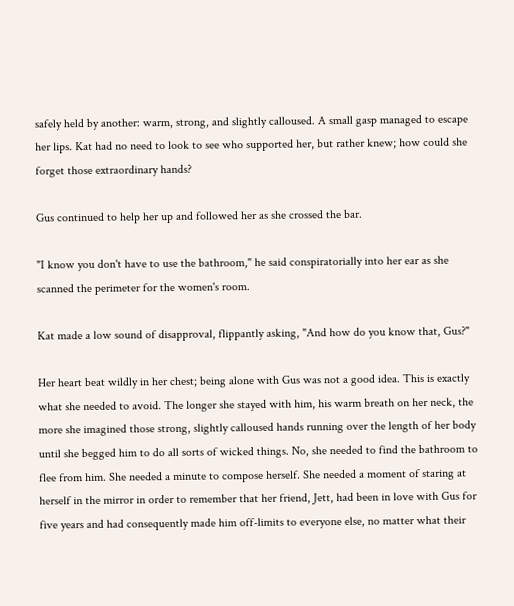safely held by another: warm, strong, and slightly calloused. A small gasp managed to escape her lips. Kat had no need to look to see who supported her, but rather knew; how could she forget those extraordinary hands?

Gus continued to help her up and followed her as she crossed the bar.

"I know you don't have to use the bathroom," he said conspiratorially into her ear as she scanned the perimeter for the women's room.

Kat made a low sound of disapproval, flippantly asking, "And how do you know that, Gus?"

Her heart beat wildly in her chest; being alone with Gus was not a good idea. This is exactly what she needed to avoid. The longer she stayed with him, his warm breath on her neck, the more she imagined those strong, slightly calloused hands running over the length of her body until she begged him to do all sorts of wicked things. No, she needed to find the bathroom to flee from him. She needed a minute to compose herself. She needed a moment of staring at herself in the mirror in order to remember that her friend, Jett, had been in love with Gus for five years and had consequently made him off-limits to everyone else, no matter what their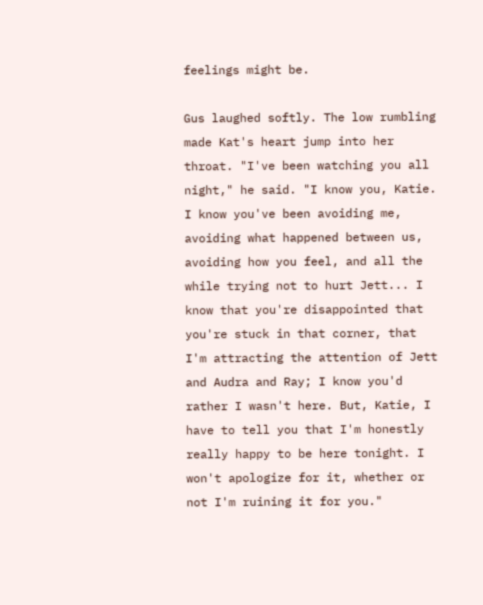feelings might be.

Gus laughed softly. The low rumbling made Kat's heart jump into her throat. "I've been watching you all night," he said. "I know you, Katie. I know you've been avoiding me, avoiding what happened between us, avoiding how you feel, and all the while trying not to hurt Jett... I know that you're disappointed that you're stuck in that corner, that I'm attracting the attention of Jett and Audra and Ray; I know you'd rather I wasn't here. But, Katie, I have to tell you that I'm honestly really happy to be here tonight. I won't apologize for it, whether or not I'm ruining it for you."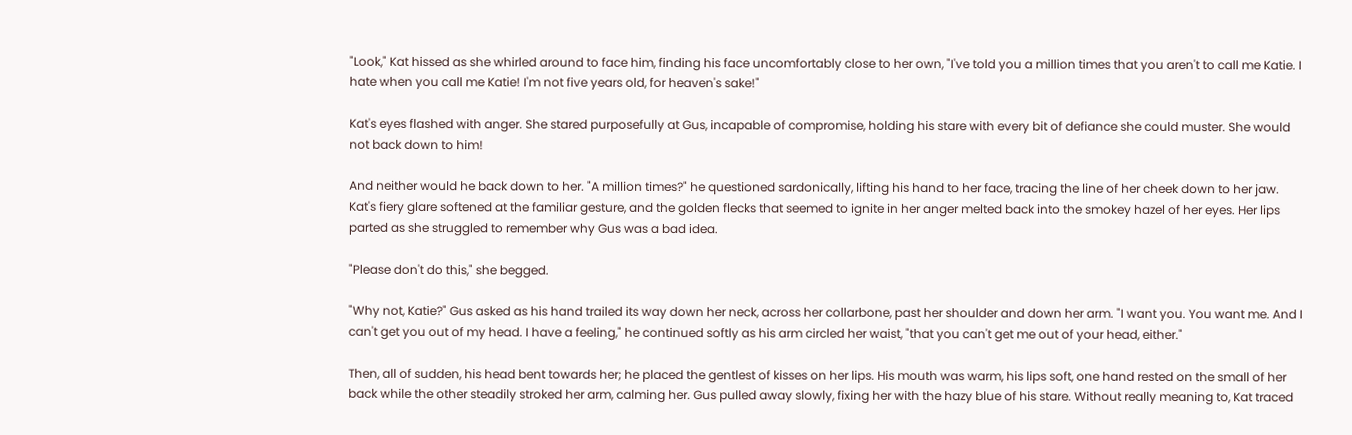"Look," Kat hissed as she whirled around to face him, finding his face uncomfortably close to her own, "I've told you a million times that you aren't to call me Katie. I hate when you call me Katie! I'm not five years old, for heaven's sake!"

Kat's eyes flashed with anger. She stared purposefully at Gus, incapable of compromise, holding his stare with every bit of defiance she could muster. She would not back down to him!

And neither would he back down to her. "A million times?" he questioned sardonically, lifting his hand to her face, tracing the line of her cheek down to her jaw. Kat's fiery glare softened at the familiar gesture, and the golden flecks that seemed to ignite in her anger melted back into the smokey hazel of her eyes. Her lips parted as she struggled to remember why Gus was a bad idea.

"Please don't do this," she begged.

"Why not, Katie?" Gus asked as his hand trailed its way down her neck, across her collarbone, past her shoulder and down her arm. "I want you. You want me. And I can't get you out of my head. I have a feeling," he continued softly as his arm circled her waist, "that you can't get me out of your head, either."

Then, all of sudden, his head bent towards her; he placed the gentlest of kisses on her lips. His mouth was warm, his lips soft, one hand rested on the small of her back while the other steadily stroked her arm, calming her. Gus pulled away slowly, fixing her with the hazy blue of his stare. Without really meaning to, Kat traced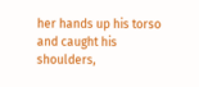her hands up his torso and caught his shoulders,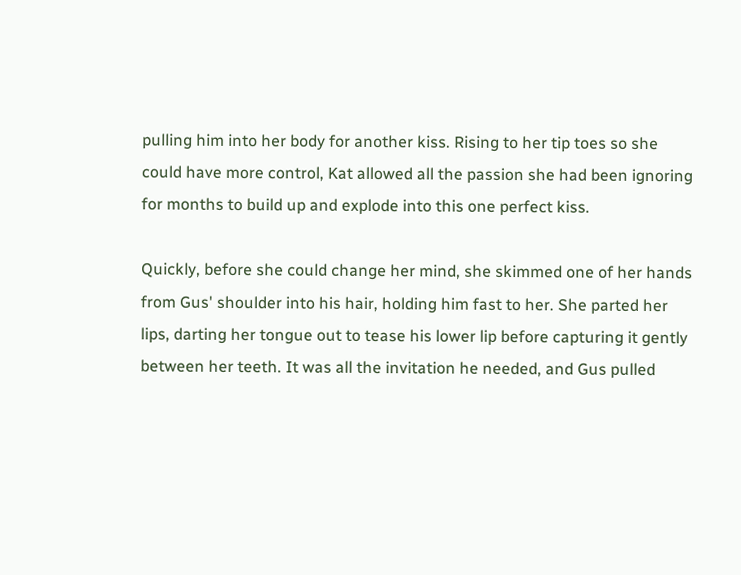pulling him into her body for another kiss. Rising to her tip toes so she could have more control, Kat allowed all the passion she had been ignoring for months to build up and explode into this one perfect kiss.

Quickly, before she could change her mind, she skimmed one of her hands from Gus' shoulder into his hair, holding him fast to her. She parted her lips, darting her tongue out to tease his lower lip before capturing it gently between her teeth. It was all the invitation he needed, and Gus pulled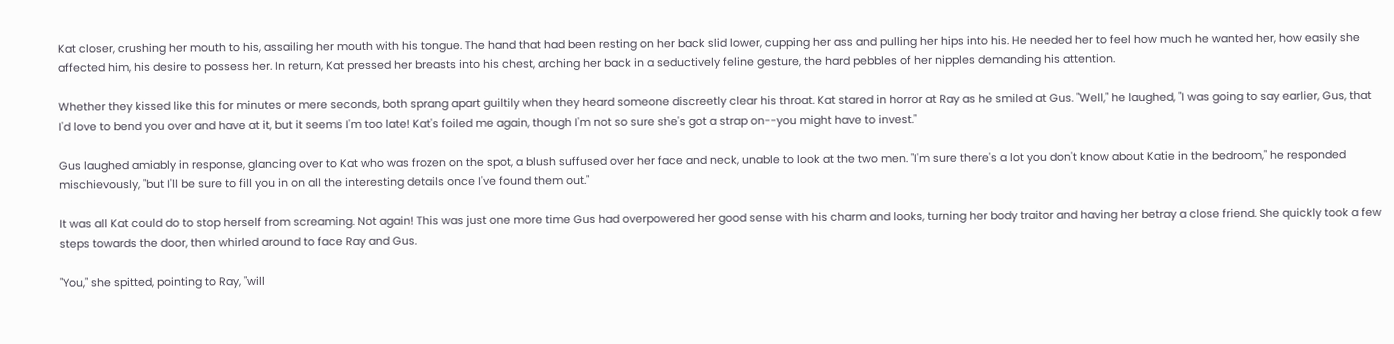Kat closer, crushing her mouth to his, assailing her mouth with his tongue. The hand that had been resting on her back slid lower, cupping her ass and pulling her hips into his. He needed her to feel how much he wanted her, how easily she affected him, his desire to possess her. In return, Kat pressed her breasts into his chest, arching her back in a seductively feline gesture, the hard pebbles of her nipples demanding his attention.

Whether they kissed like this for minutes or mere seconds, both sprang apart guiltily when they heard someone discreetly clear his throat. Kat stared in horror at Ray as he smiled at Gus. "Well," he laughed, "I was going to say earlier, Gus, that I'd love to bend you over and have at it, but it seems I'm too late! Kat's foiled me again, though I'm not so sure she's got a strap on--you might have to invest."

Gus laughed amiably in response, glancing over to Kat who was frozen on the spot, a blush suffused over her face and neck, unable to look at the two men. "I'm sure there's a lot you don't know about Katie in the bedroom," he responded mischievously, "but I'll be sure to fill you in on all the interesting details once I've found them out."

It was all Kat could do to stop herself from screaming. Not again! This was just one more time Gus had overpowered her good sense with his charm and looks, turning her body traitor and having her betray a close friend. She quickly took a few steps towards the door, then whirled around to face Ray and Gus.

"You," she spitted, pointing to Ray, "will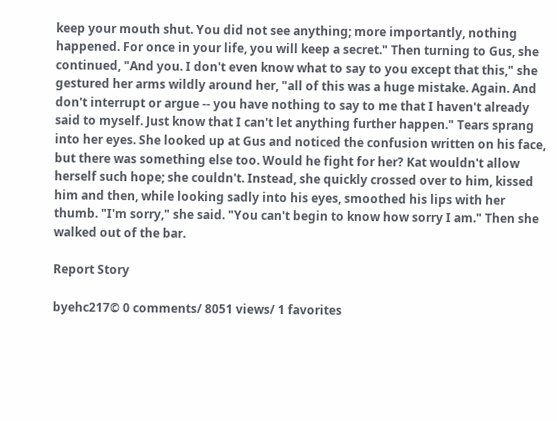keep your mouth shut. You did not see anything; more importantly, nothing happened. For once in your life, you will keep a secret." Then turning to Gus, she continued, "And you. I don't even know what to say to you except that this," she gestured her arms wildly around her, "all of this was a huge mistake. Again. And don't interrupt or argue -- you have nothing to say to me that I haven't already said to myself. Just know that I can't let anything further happen." Tears sprang into her eyes. She looked up at Gus and noticed the confusion written on his face, but there was something else too. Would he fight for her? Kat wouldn't allow herself such hope; she couldn't. Instead, she quickly crossed over to him, kissed him and then, while looking sadly into his eyes, smoothed his lips with her thumb. "I'm sorry," she said. "You can't begin to know how sorry I am." Then she walked out of the bar.

Report Story

byehc217© 0 comments/ 8051 views/ 1 favorites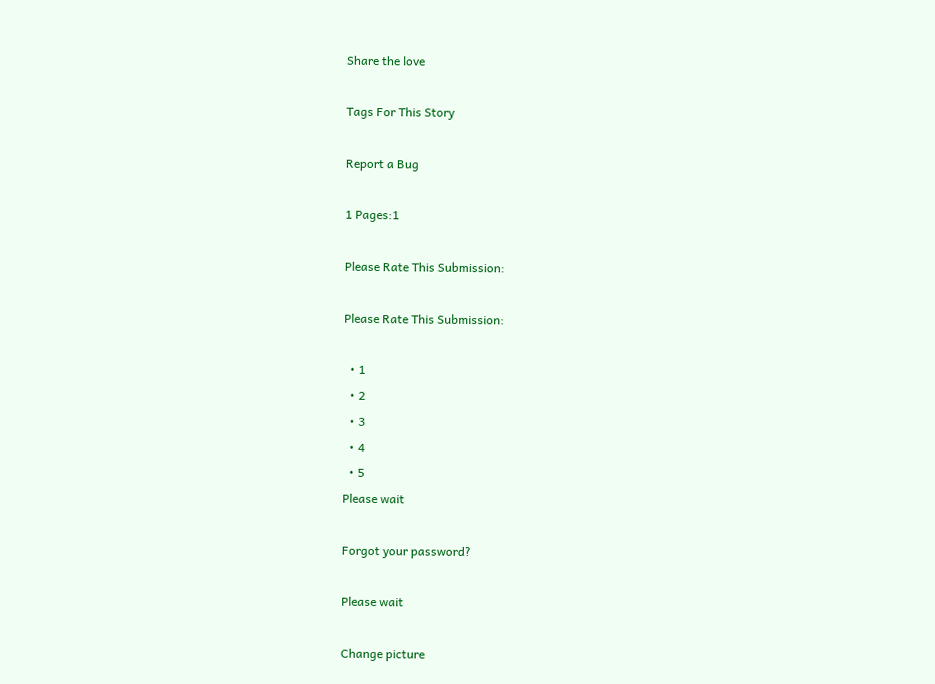Share the love

Tags For This Story

Report a Bug

1 Pages:1

Please Rate This Submission:

Please Rate This Submission:

  • 1
  • 2
  • 3
  • 4
  • 5
Please wait

Forgot your password?

Please wait

Change picture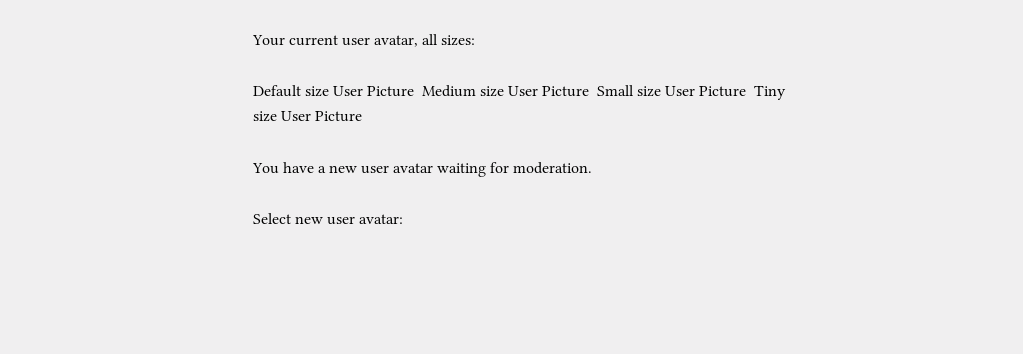Your current user avatar, all sizes:

Default size User Picture  Medium size User Picture  Small size User Picture  Tiny size User Picture

You have a new user avatar waiting for moderation.

Select new user avatar: